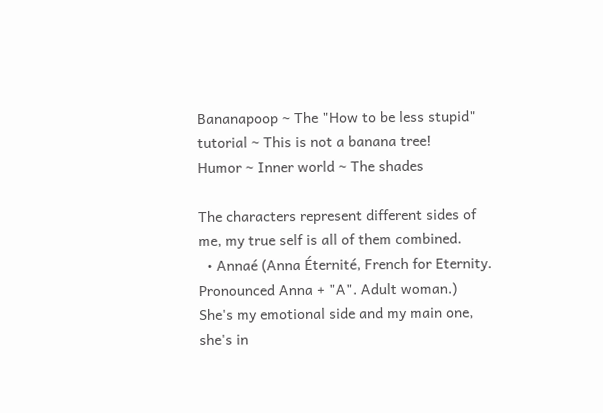Bananapoop ~ The "How to be less stupid" tutorial ~ This is not a banana tree!
Humor ~ Inner world ~ The shades

The characters represent different sides of me, my true self is all of them combined.
  • Annaé (Anna Éternité, French for Eternity. Pronounced Anna + "A". Adult woman.) She's my emotional side and my main one, she's in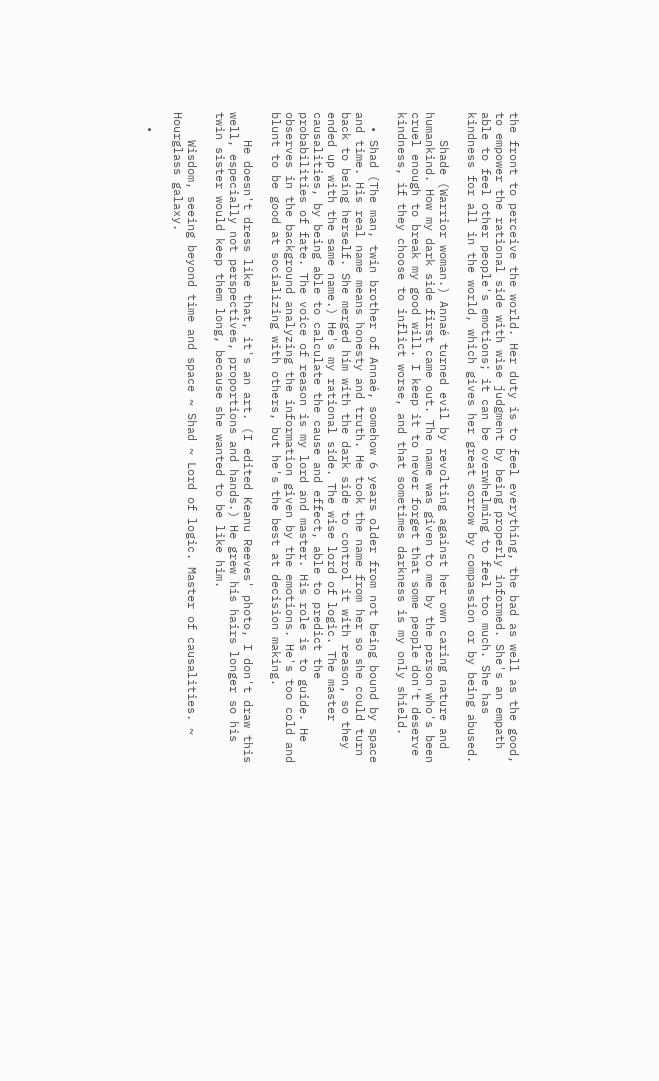the front to perceive the world. Her duty is to feel everything, the bad as well as the good, to empower the rational side with wise judgment by being properly informed. She's an empath able to feel other people's emotions; it can be overwhelming to feel too much. She has kindness for all in the world, which gives her great sorrow by compassion or by being abused.

    Shade (Warrior woman.) Annaé turned evil by revolting against her own caring nature and humankind. How my dark side first came out. The name was given to me by the person who's been cruel enough to break my good will. I keep it to never forget that some people don't deserve kindness, if they choose to inflict worse, and that sometimes darkness is my only shield.

  • Shad (The man, twin brother of Annaé, somehow 6 years older from not being bound by space and time. His real name means honesty and truth. He took the name from her so she could turn back to being herself. She merged him with the dark side to control it with reason, so they ended up with the same name.) He's my rational side. The wise lord of logic. The master causalities, by being able to calculate the cause and effect, able to predict the probabilities of fate. The voice of reason is my lord and master. His role is to guide. He observes in the background analyzing the information given by the emotions. He's too cold and blunt to be good at socializing with others, but he's the best at decision making.

    He doesn't dress like that, it's an art. (I edited Keanu Reeves' photo, I don't draw this well, especially not perspectives, proportions and hands.) He grew his hairs longer so his twin sister would keep them long, because she wanted to be like him.

    Wisdom, seeing beyond time and space ~ Shad ~ Lord of logic. Master of causalities. ~ Hourglass galaxy.

  •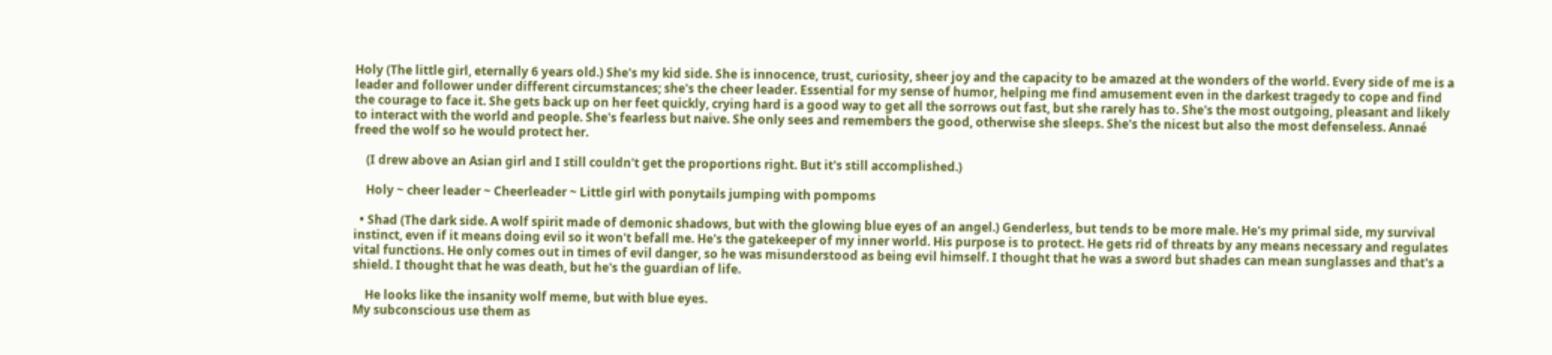Holy (The little girl, eternally 6 years old.) She's my kid side. She is innocence, trust, curiosity, sheer joy and the capacity to be amazed at the wonders of the world. Every side of me is a leader and follower under different circumstances; she's the cheer leader. Essential for my sense of humor, helping me find amusement even in the darkest tragedy to cope and find the courage to face it. She gets back up on her feet quickly, crying hard is a good way to get all the sorrows out fast, but she rarely has to. She's the most outgoing, pleasant and likely to interact with the world and people. She's fearless but naive. She only sees and remembers the good, otherwise she sleeps. She's the nicest but also the most defenseless. Annaé freed the wolf so he would protect her.

    (I drew above an Asian girl and I still couldn't get the proportions right. But it's still accomplished.)

    Holy ~ cheer leader ~ Cheerleader ~ Little girl with ponytails jumping with pompoms

  • Shad (The dark side. A wolf spirit made of demonic shadows, but with the glowing blue eyes of an angel.) Genderless, but tends to be more male. He's my primal side, my survival instinct, even if it means doing evil so it won't befall me. He's the gatekeeper of my inner world. His purpose is to protect. He gets rid of threats by any means necessary and regulates vital functions. He only comes out in times of evil danger, so he was misunderstood as being evil himself. I thought that he was a sword but shades can mean sunglasses and that's a shield. I thought that he was death, but he's the guardian of life.

    He looks like the insanity wolf meme, but with blue eyes.
My subconscious use them as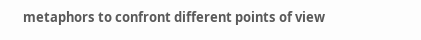metaphors to confront different points of view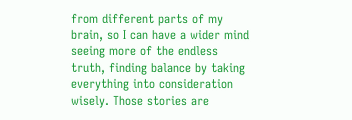from different parts of my brain, so I can have a wider mind seeing more of the endless truth, finding balance by taking everything into consideration wisely. Those stories are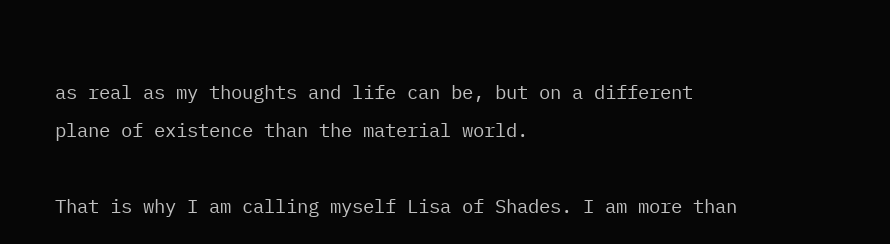as real as my thoughts and life can be, but on a different plane of existence than the material world.

That is why I am calling myself Lisa of Shades. I am more than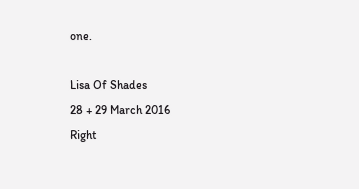one.

Lisa Of Shades
28 + 29 March 2016
Right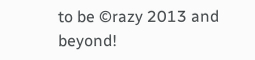to be ©razy 2013 and beyond!